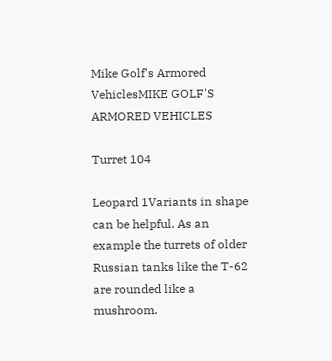Mike Golf's Armored VehiclesMIKE GOLF'S ARMORED VEHICLES

Turret 104

Leopard 1Variants in shape can be helpful. As an example the turrets of older Russian tanks like the T-62 are rounded like a mushroom.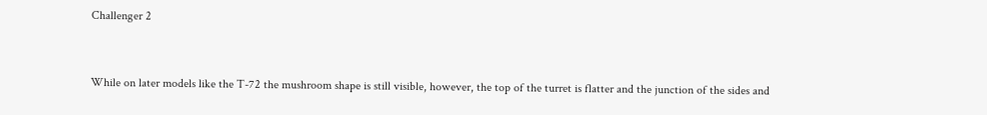Challenger 2


While on later models like the T-72 the mushroom shape is still visible, however, the top of the turret is flatter and the junction of the sides and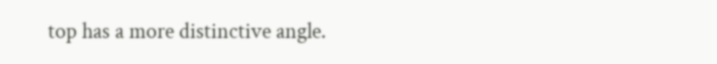top has a more distinctive angle.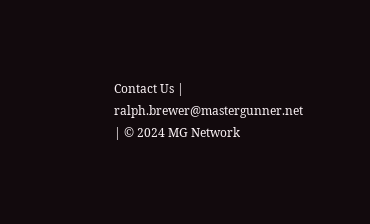Contact Us | ralph.brewer@mastergunner.net | © 2024 MG Network